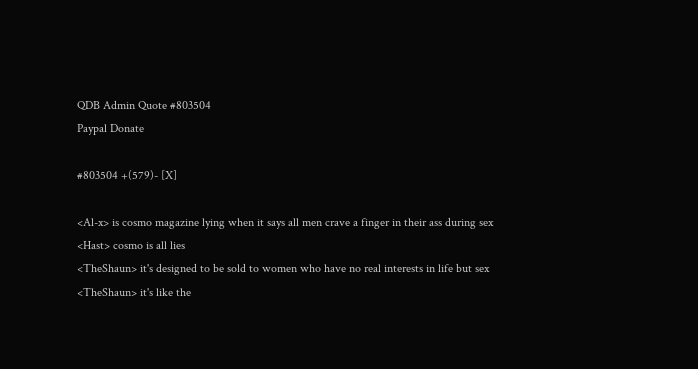QDB Admin Quote #803504
Paypal Donate

#803504 +(579)- [X]

<Al-x> is cosmo magazine lying when it says all men crave a finger in their ass during sex
<Hast> cosmo is all lies
<TheShaun> it's designed to be sold to women who have no real interests in life but sex
<TheShaun> it's like the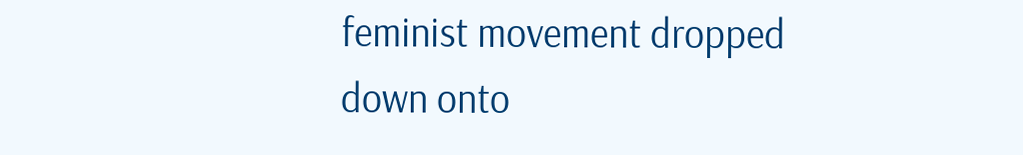feminist movement dropped down onto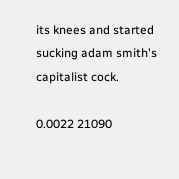its knees and started sucking adam smith's capitalist cock.

0.0022 21090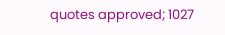quotes approved; 1027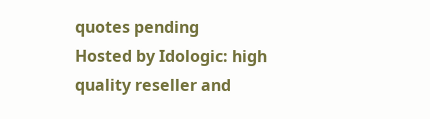quotes pending
Hosted by Idologic: high quality reseller and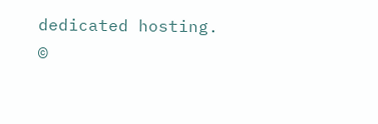dedicated hosting.
©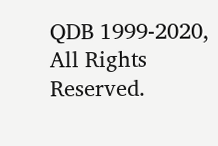QDB 1999-2020, All Rights Reserved.